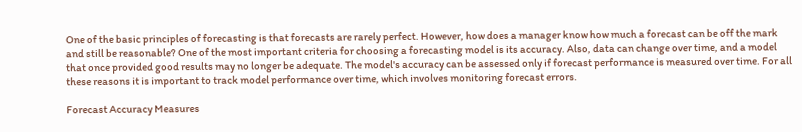One of the basic principles of forecasting is that forecasts are rarely perfect. However, how does a manager know how much a forecast can be off the mark and still be reasonable? One of the most important criteria for choosing a forecasting model is its accuracy. Also, data can change over time, and a model that once provided good results may no longer be adequate. The model's accuracy can be assessed only if forecast performance is measured over time. For all these reasons it is important to track model performance over time, which involves monitoring forecast errors.

Forecast Accuracy Measures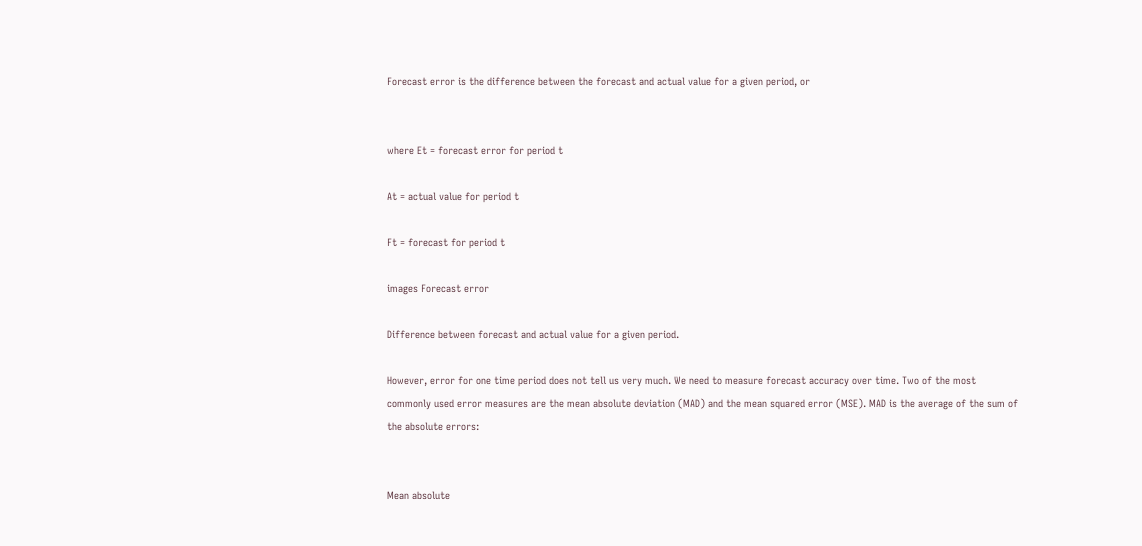Forecast error is the difference between the forecast and actual value for a given period, or


where Et = forecast error for period t

At = actual value for period t

Ft = forecast for period t

images Forecast error

Difference between forecast and actual value for a given period.

However, error for one time period does not tell us very much. We need to measure forecast accuracy over time. Two of the most commonly used error measures are the mean absolute deviation (MAD) and the mean squared error (MSE). MAD is the average of the sum of the absolute errors:


Mean absolute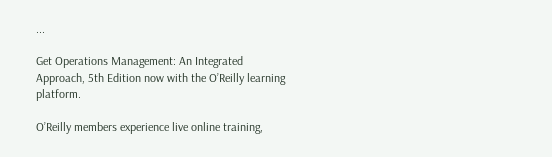...

Get Operations Management: An Integrated Approach, 5th Edition now with the O’Reilly learning platform.

O’Reilly members experience live online training,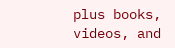plus books, videos, and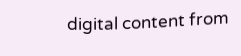digital content from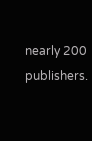nearly 200 publishers.